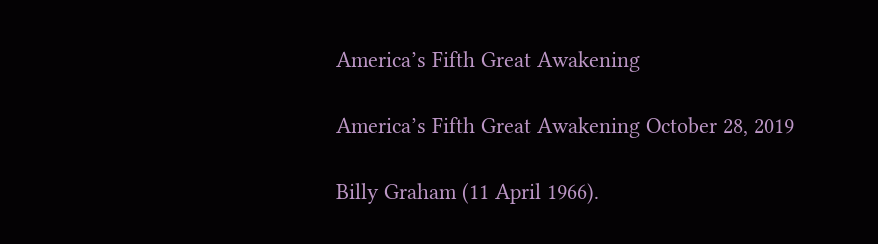America’s Fifth Great Awakening

America’s Fifth Great Awakening October 28, 2019

Billy Graham (11 April 1966).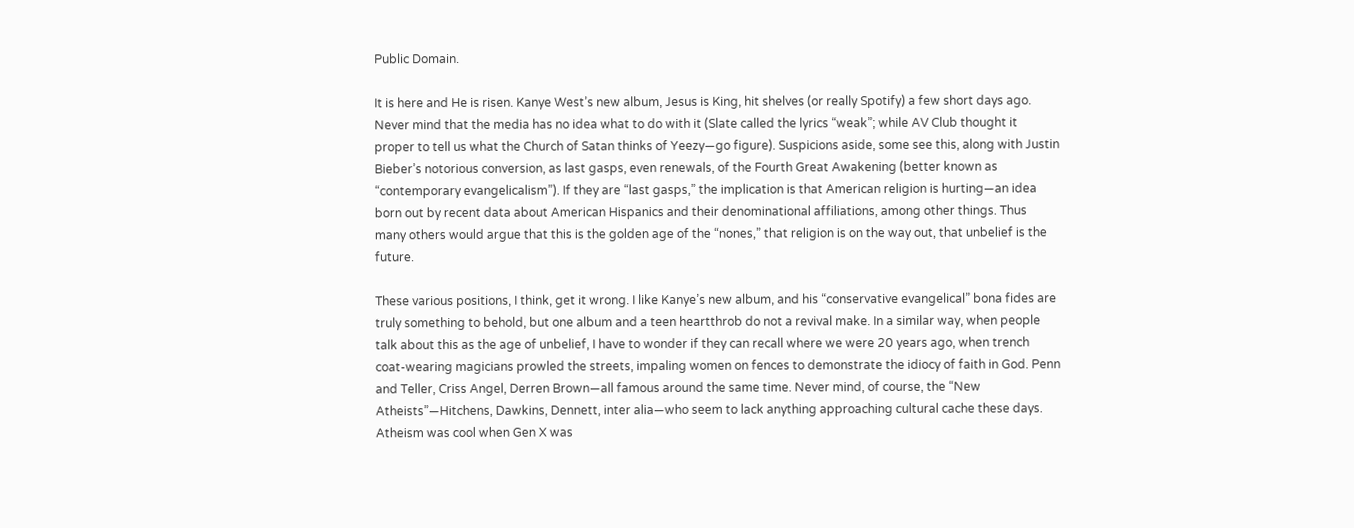Public Domain.

It is here and He is risen. Kanye West’s new album, Jesus is King, hit shelves (or really Spotify) a few short days ago. Never mind that the media has no idea what to do with it (Slate called the lyrics “weak”; while AV Club thought it proper to tell us what the Church of Satan thinks of Yeezy—go figure). Suspicions aside, some see this, along with Justin Bieber’s notorious conversion, as last gasps, even renewals, of the Fourth Great Awakening (better known as “contemporary evangelicalism”). If they are “last gasps,” the implication is that American religion is hurting—an idea born out by recent data about American Hispanics and their denominational affiliations, among other things. Thus many others would argue that this is the golden age of the “nones,” that religion is on the way out, that unbelief is the future.

These various positions, I think, get it wrong. I like Kanye’s new album, and his “conservative evangelical” bona fides are truly something to behold, but one album and a teen heartthrob do not a revival make. In a similar way, when people talk about this as the age of unbelief, I have to wonder if they can recall where we were 20 years ago, when trench coat-wearing magicians prowled the streets, impaling women on fences to demonstrate the idiocy of faith in God. Penn and Teller, Criss Angel, Derren Brown—all famous around the same time. Never mind, of course, the “New Atheists”—Hitchens, Dawkins, Dennett, inter alia—who seem to lack anything approaching cultural cache these days. Atheism was cool when Gen X was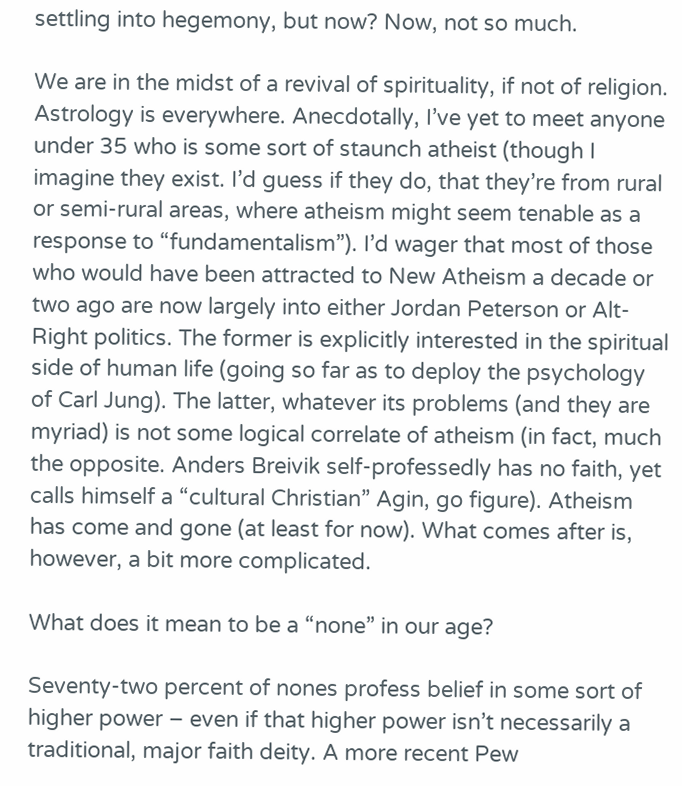settling into hegemony, but now? Now, not so much.

We are in the midst of a revival of spirituality, if not of religion. Astrology is everywhere. Anecdotally, I’ve yet to meet anyone under 35 who is some sort of staunch atheist (though I imagine they exist. I’d guess if they do, that they’re from rural or semi-rural areas, where atheism might seem tenable as a response to “fundamentalism”). I’d wager that most of those who would have been attracted to New Atheism a decade or two ago are now largely into either Jordan Peterson or Alt-Right politics. The former is explicitly interested in the spiritual side of human life (going so far as to deploy the psychology of Carl Jung). The latter, whatever its problems (and they are myriad) is not some logical correlate of atheism (in fact, much the opposite. Anders Breivik self-professedly has no faith, yet calls himself a “cultural Christian” Agin, go figure). Atheism has come and gone (at least for now). What comes after is, however, a bit more complicated.

What does it mean to be a “none” in our age?

Seventy-two percent of nones profess belief in some sort of higher power – even if that higher power isn’t necessarily a traditional, major faith deity. A more recent Pew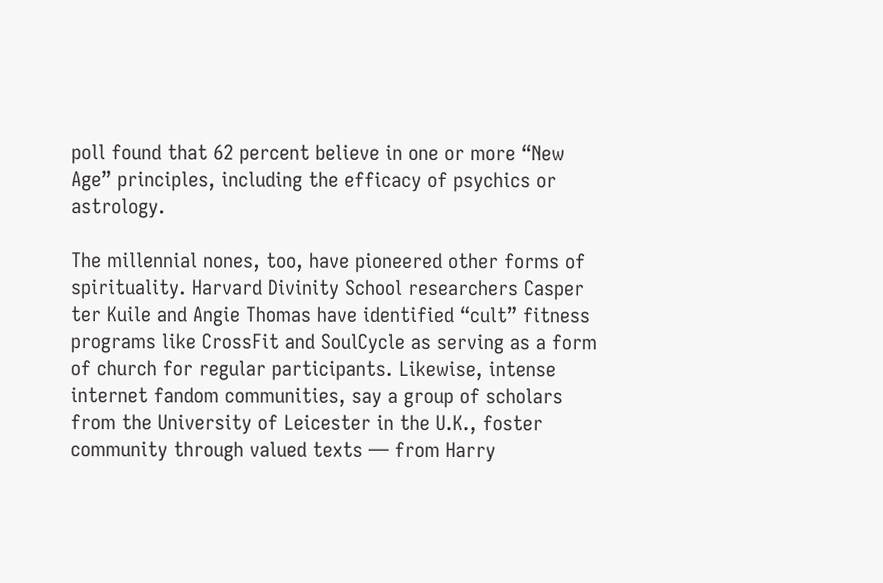poll found that 62 percent believe in one or more “New Age” principles, including the efficacy of psychics or astrology.

The millennial nones, too, have pioneered other forms of spirituality. Harvard Divinity School researchers Casper ter Kuile and Angie Thomas have identified “cult” fitness programs like CrossFit and SoulCycle as serving as a form of church for regular participants. Likewise, intense internet fandom communities, say a group of scholars from the University of Leicester in the U.K., foster community through valued texts — from Harry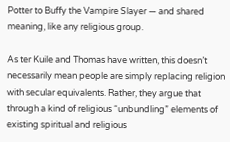Potter to Buffy the Vampire Slayer — and shared meaning, like any religious group.

As ter Kuile and Thomas have written, this doesn’t necessarily mean people are simply replacing religion with secular equivalents. Rather, they argue that through a kind of religious “unbundling” elements of existing spiritual and religious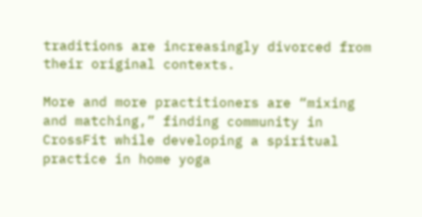traditions are increasingly divorced from their original contexts.

More and more practitioners are “mixing and matching,” finding community in CrossFit while developing a spiritual practice in home yoga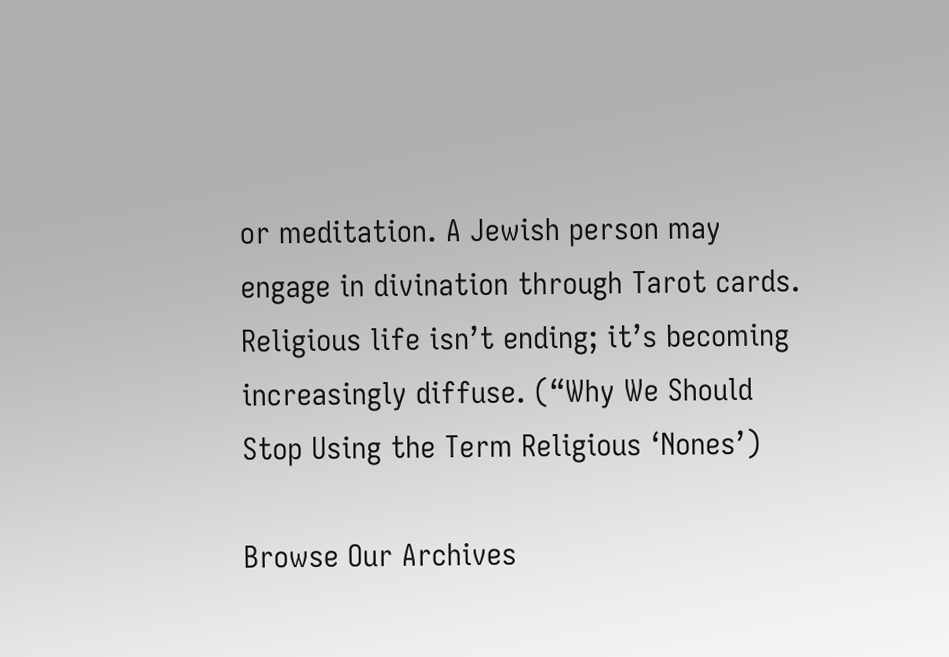or meditation. A Jewish person may engage in divination through Tarot cards. Religious life isn’t ending; it’s becoming increasingly diffuse. (“Why We Should Stop Using the Term Religious ‘Nones’)

Browse Our Archives